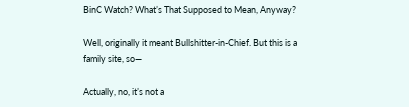BinC Watch? What’s That Supposed to Mean, Anyway?

Well, originally it meant Bullshitter-in-Chief. But this is a family site, so—

Actually, no, it’s not a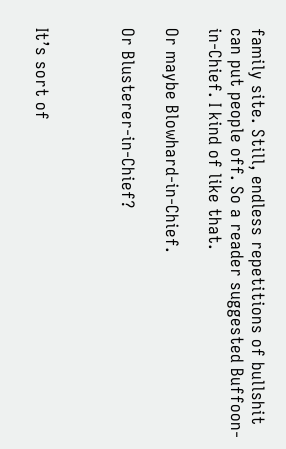family site. Still, endless repetitions of bullshit can put people off. So a reader suggested Buffoon-in-Chief. I kind of like that.

Or maybe Blowhard-in-Chief.

Or Blusterer-in-Chief?



It’s sort of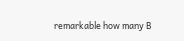remarkable how many B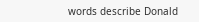words describe Donald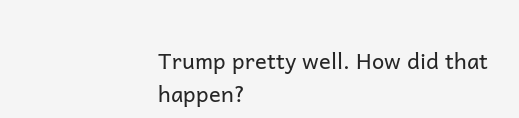Trump pretty well. How did that happen?